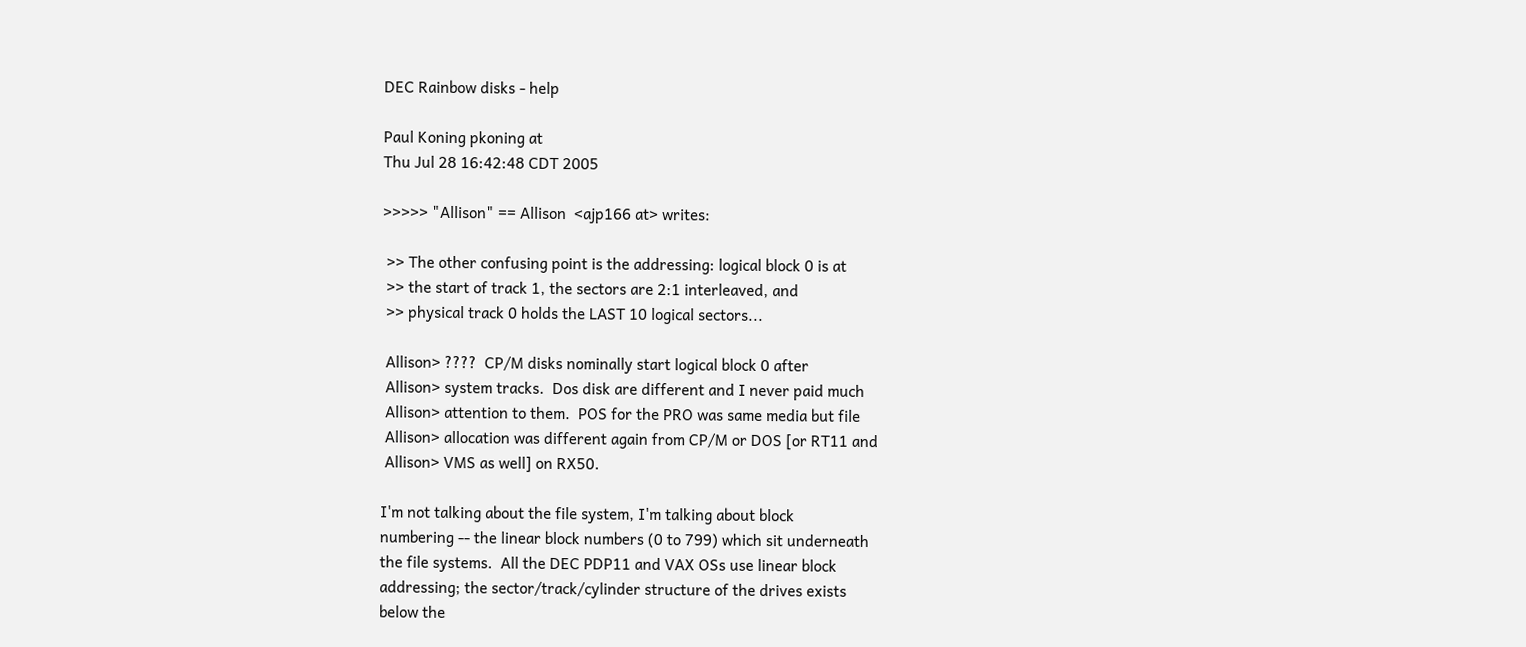DEC Rainbow disks - help

Paul Koning pkoning at
Thu Jul 28 16:42:48 CDT 2005

>>>>> "Allison" == Allison  <ajp166 at> writes:

 >> The other confusing point is the addressing: logical block 0 is at
 >> the start of track 1, the sectors are 2:1 interleaved, and
 >> physical track 0 holds the LAST 10 logical sectors...

 Allison> ????  CP/M disks nominally start logical block 0 after
 Allison> system tracks.  Dos disk are different and I never paid much
 Allison> attention to them.  POS for the PRO was same media but file
 Allison> allocation was different again from CP/M or DOS [or RT11 and
 Allison> VMS as well] on RX50.

I'm not talking about the file system, I'm talking about block
numbering -- the linear block numbers (0 to 799) which sit underneath
the file systems.  All the DEC PDP11 and VAX OSs use linear block
addressing; the sector/track/cylinder structure of the drives exists
below the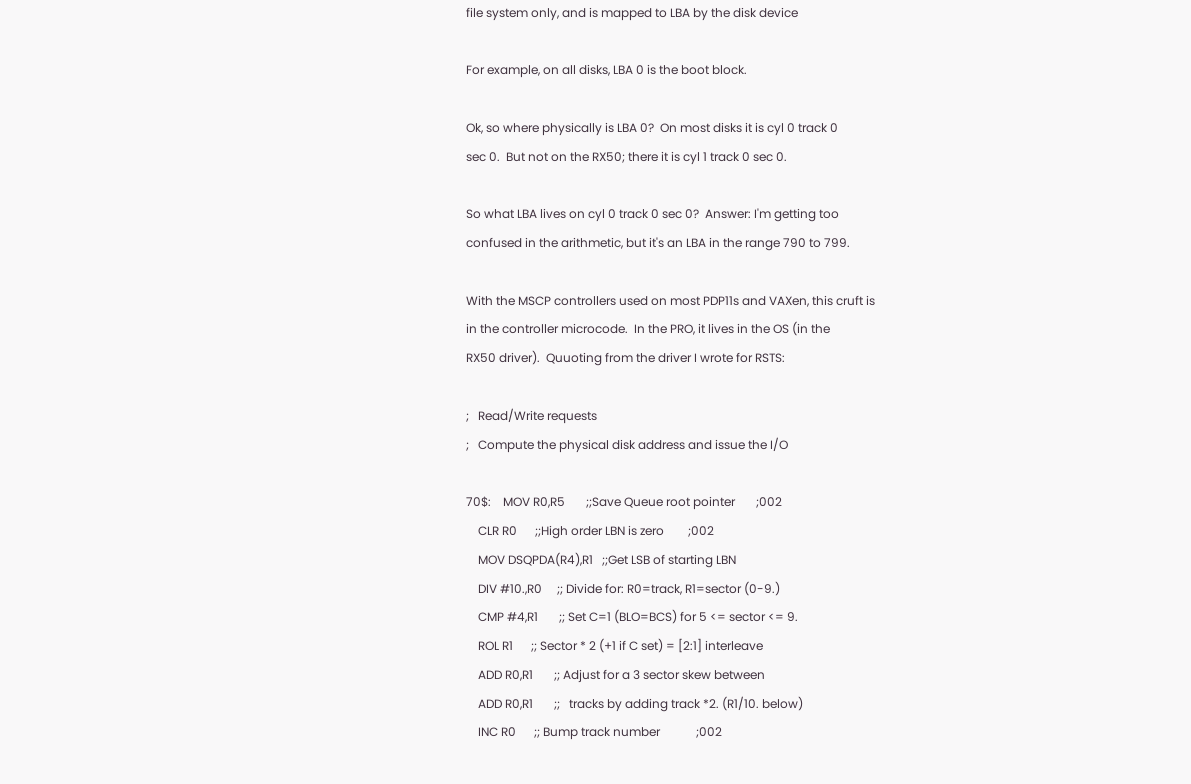file system only, and is mapped to LBA by the disk device

For example, on all disks, LBA 0 is the boot block.

Ok, so where physically is LBA 0?  On most disks it is cyl 0 track 0
sec 0.  But not on the RX50; there it is cyl 1 track 0 sec 0.

So what LBA lives on cyl 0 track 0 sec 0?  Answer: I'm getting too
confused in the arithmetic, but it's an LBA in the range 790 to 799.

With the MSCP controllers used on most PDP11s and VAXen, this cruft is
in the controller microcode.  In the PRO, it lives in the OS (in the
RX50 driver).  Quuoting from the driver I wrote for RSTS:

;   Read/Write requests
;   Compute the physical disk address and issue the I/O

70$:    MOV R0,R5       ;;Save Queue root pointer       ;002
    CLR R0      ;;High order LBN is zero        ;002
    MOV DSQPDA(R4),R1   ;;Get LSB of starting LBN
    DIV #10.,R0     ;; Divide for: R0=track, R1=sector (0-9.)
    CMP #4,R1       ;; Set C=1 (BLO=BCS) for 5 <= sector <= 9.
    ROL R1      ;; Sector * 2 (+1 if C set) = [2:1] interleave
    ADD R0,R1       ;; Adjust for a 3 sector skew between
    ADD R0,R1       ;;   tracks by adding track *2. (R1/10. below)
    INC R0      ;; Bump track number            ;002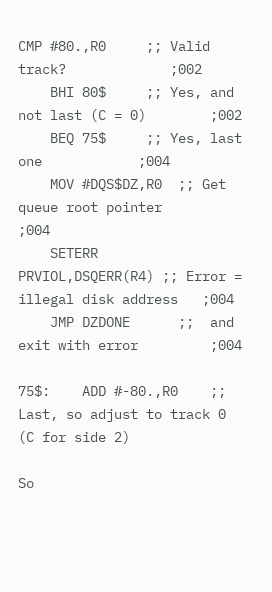CMP #80.,R0     ;; Valid track?             ;002
    BHI 80$     ;; Yes, and not last (C = 0)        ;002
    BEQ 75$     ;; Yes, last one            ;004
    MOV #DQS$DZ,R0  ;; Get queue root pointer       ;004
    SETERR  PRVIOL,DSQERR(R4) ;; Error = illegal disk address   ;004
    JMP DZDONE      ;;  and exit with error         ;004

75$:    ADD #-80.,R0    ;; Last, so adjust to track 0 (C for side 2)

So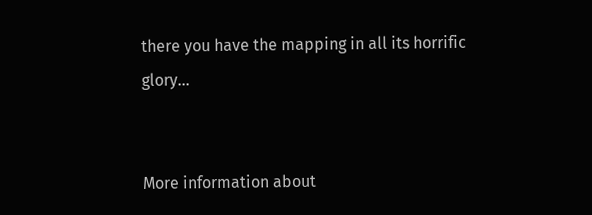there you have the mapping in all its horrific glory...


More information about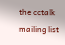the cctalk mailing list